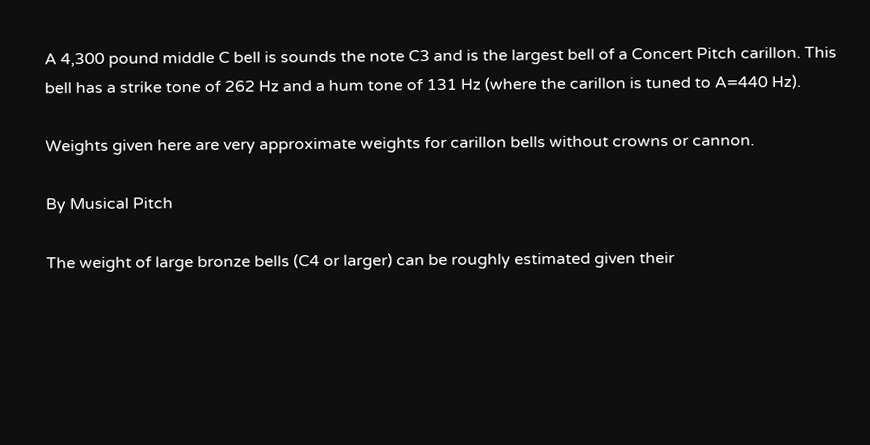A 4,300 pound middle C bell is sounds the note C3 and is the largest bell of a Concert Pitch carillon. This bell has a strike tone of 262 Hz and a hum tone of 131 Hz (where the carillon is tuned to A=440 Hz).

Weights given here are very approximate weights for carillon bells without crowns or cannon.

By Musical Pitch

The weight of large bronze bells (C4 or larger) can be roughly estimated given their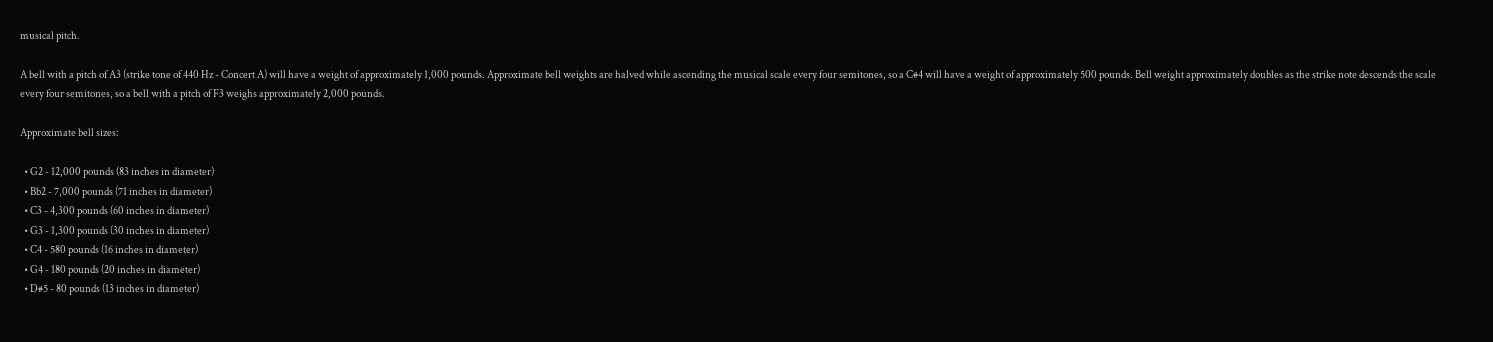musical pitch.

A bell with a pitch of A3 (strike tone of 440 Hz - Concert A) will have a weight of approximately 1,000 pounds. Approximate bell weights are halved while ascending the musical scale every four semitones, so a C#4 will have a weight of approximately 500 pounds. Bell weight approximately doubles as the strike note descends the scale every four semitones, so a bell with a pitch of F3 weighs approximately 2,000 pounds.

Approximate bell sizes:

  • G2 - 12,000 pounds (83 inches in diameter)
  • Bb2 - 7,000 pounds (71 inches in diameter)
  • C3 - 4,300 pounds (60 inches in diameter)
  • G3 - 1,300 pounds (30 inches in diameter)
  • C4 - 580 pounds (16 inches in diameter)
  • G4 - 180 pounds (20 inches in diameter)
  • D#5 - 80 pounds (13 inches in diameter)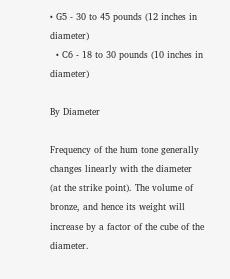• G5 - 30 to 45 pounds (12 inches in diameter)
  • C6 - 18 to 30 pounds (10 inches in diameter)

By Diameter

Frequency of the hum tone generally changes linearly with the diameter (at the strike point). The volume of bronze, and hence its weight will increase by a factor of the cube of the diameter.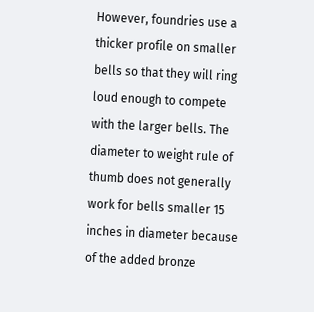However, foundries use a thicker profile on smaller bells so that they will ring loud enough to compete with the larger bells. The diameter to weight rule of thumb does not generally work for bells smaller 15 inches in diameter because of the added bronze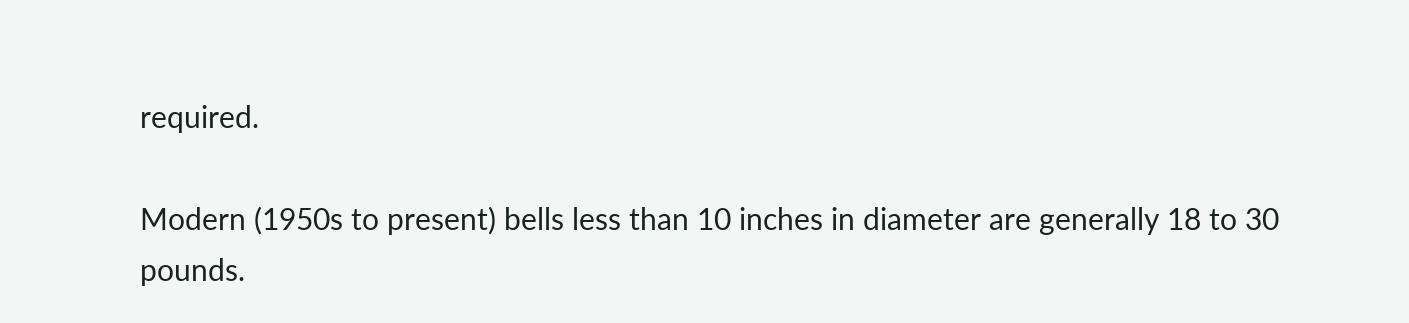required.

Modern (1950s to present) bells less than 10 inches in diameter are generally 18 to 30 pounds.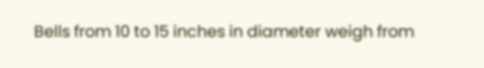Bells from 10 to 15 inches in diameter weigh from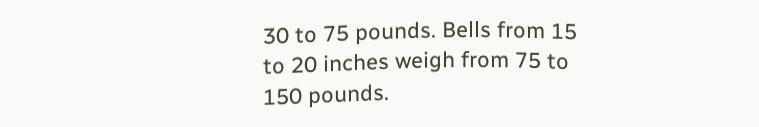30 to 75 pounds. Bells from 15 to 20 inches weigh from 75 to 150 pounds.